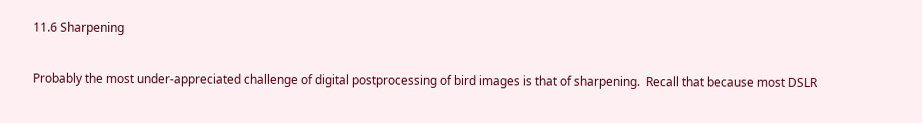11.6 Sharpening

Probably the most under-appreciated challenge of digital postprocessing of bird images is that of sharpening.  Recall that because most DSLR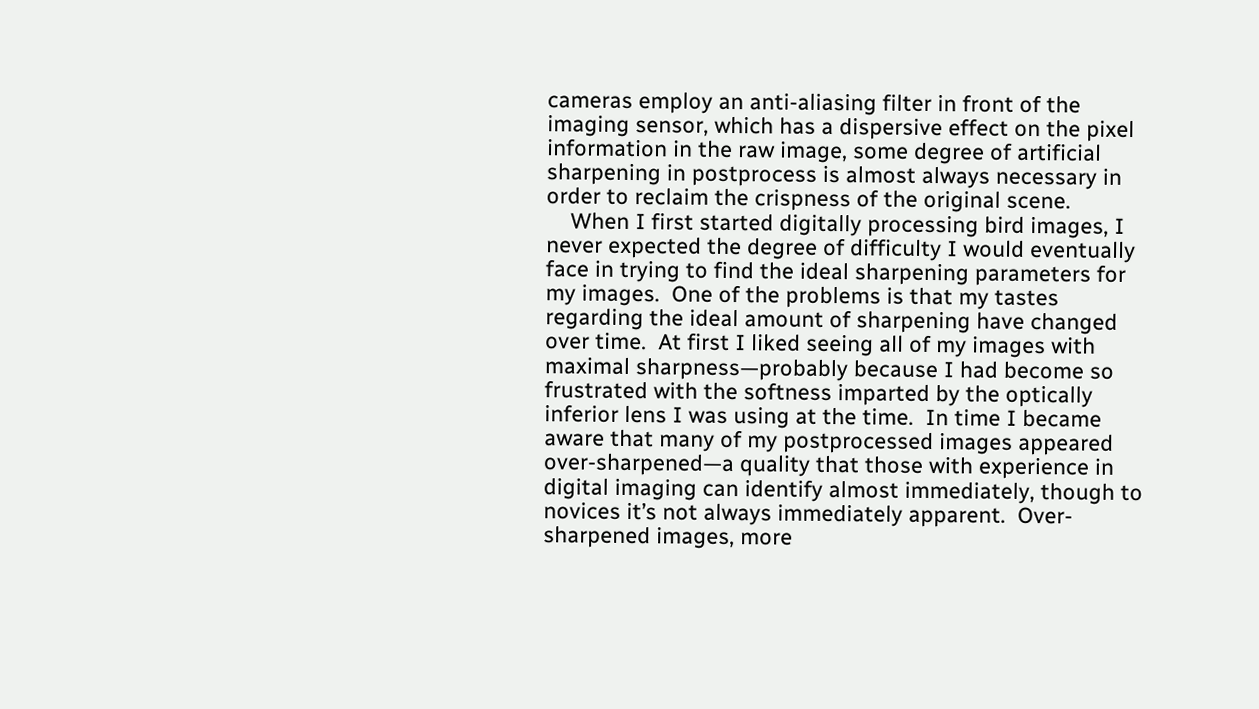cameras employ an anti-aliasing filter in front of the imaging sensor, which has a dispersive effect on the pixel information in the raw image, some degree of artificial sharpening in postprocess is almost always necessary in order to reclaim the crispness of the original scene.
    When I first started digitally processing bird images, I never expected the degree of difficulty I would eventually face in trying to find the ideal sharpening parameters for my images.  One of the problems is that my tastes regarding the ideal amount of sharpening have changed over time.  At first I liked seeing all of my images with maximal sharpness—probably because I had become so frustrated with the softness imparted by the optically inferior lens I was using at the time.  In time I became aware that many of my postprocessed images appeared over-sharpened—a quality that those with experience in digital imaging can identify almost immediately, though to novices it’s not always immediately apparent.  Over-sharpened images, more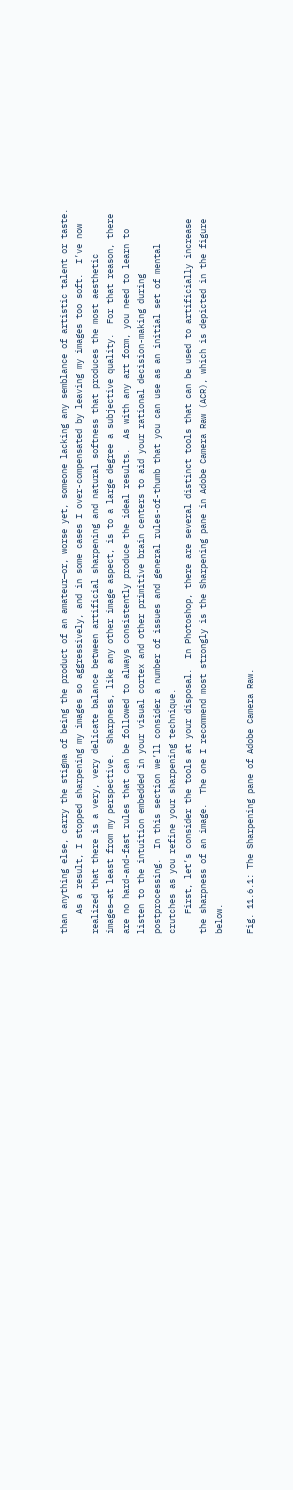than anything else, carry the stigma of being the product of an amateur—or, worse yet, someone lacking any semblance of artistic talent or taste.
    As a result, I stopped sharpening my images so aggressively, and in some cases I over-compensated by leaving my images too soft.  I’ve now realized that there is a very, very delicate balance between artificial sharpening and natural softness that produces the most aesthetic images—at least from my perspective.  Sharpness, like any other image aspect, is to a large degree a subjective quality.  For that reason, there are no hard-and-fast rules that can be followed to always consistently produce the ideal results.  As with any art form, you need to learn to listen to the intuition embedded in your visual cortex and other primitive brain centers to aid your rational decision-making during postprocessing.  In this section we’ll consider a number of issues and general rules-of-thumb that you can use as an initial set of mental crutches as you refine your sharpening technique.
    First, let’s consider the tools at your disposal.  In Photoshop, there are several distinct tools that can be used to artificially increase the sharpness of an image.  The one I recommend most strongly is the Sharpening pane in Adobe Camera Raw (ACR), which is depicted in the figure below.

Fig. 11.6.1: The Sharpening pane of Adobe Camera Raw.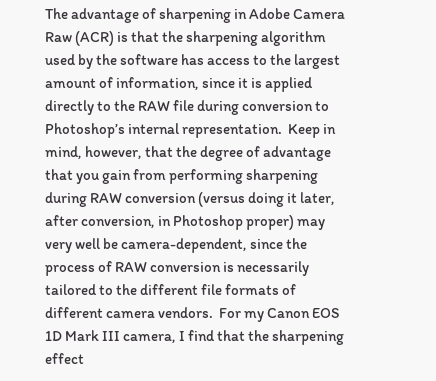The advantage of sharpening in Adobe Camera Raw (ACR) is that the sharpening algorithm used by the software has access to the largest amount of information, since it is applied directly to the RAW file during conversion to Photoshop’s internal representation.  Keep in mind, however, that the degree of advantage that you gain from performing sharpening during RAW conversion (versus doing it later, after conversion, in Photoshop proper) may very well be camera-dependent, since the process of RAW conversion is necessarily tailored to the different file formats of different camera vendors.  For my Canon EOS 1D Mark III camera, I find that the sharpening effect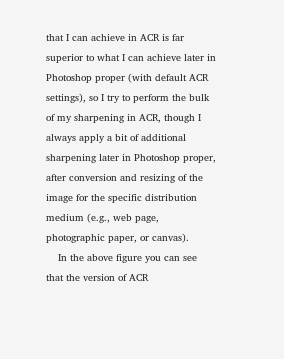that I can achieve in ACR is far superior to what I can achieve later in Photoshop proper (with default ACR settings), so I try to perform the bulk of my sharpening in ACR, though I always apply a bit of additional sharpening later in Photoshop proper, after conversion and resizing of the image for the specific distribution medium (e.g., web page, photographic paper, or canvas).
    In the above figure you can see that the version of ACR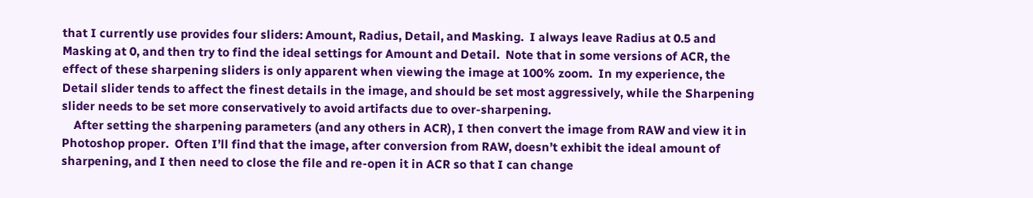that I currently use provides four sliders: Amount, Radius, Detail, and Masking.  I always leave Radius at 0.5 and Masking at 0, and then try to find the ideal settings for Amount and Detail.  Note that in some versions of ACR, the effect of these sharpening sliders is only apparent when viewing the image at 100% zoom.  In my experience, the Detail slider tends to affect the finest details in the image, and should be set most aggressively, while the Sharpening slider needs to be set more conservatively to avoid artifacts due to over-sharpening.
    After setting the sharpening parameters (and any others in ACR), I then convert the image from RAW and view it in Photoshop proper.  Often I’ll find that the image, after conversion from RAW, doesn’t exhibit the ideal amount of sharpening, and I then need to close the file and re-open it in ACR so that I can change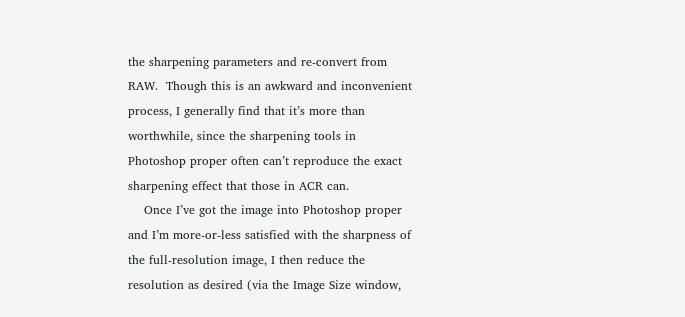the sharpening parameters and re-convert from RAW.  Though this is an awkward and inconvenient process, I generally find that it’s more than worthwhile, since the sharpening tools in Photoshop proper often can’t reproduce the exact sharpening effect that those in ACR can.
    Once I’ve got the image into Photoshop proper and I’m more-or-less satisfied with the sharpness of the full-resolution image, I then reduce the resolution as desired (via the Image Size window,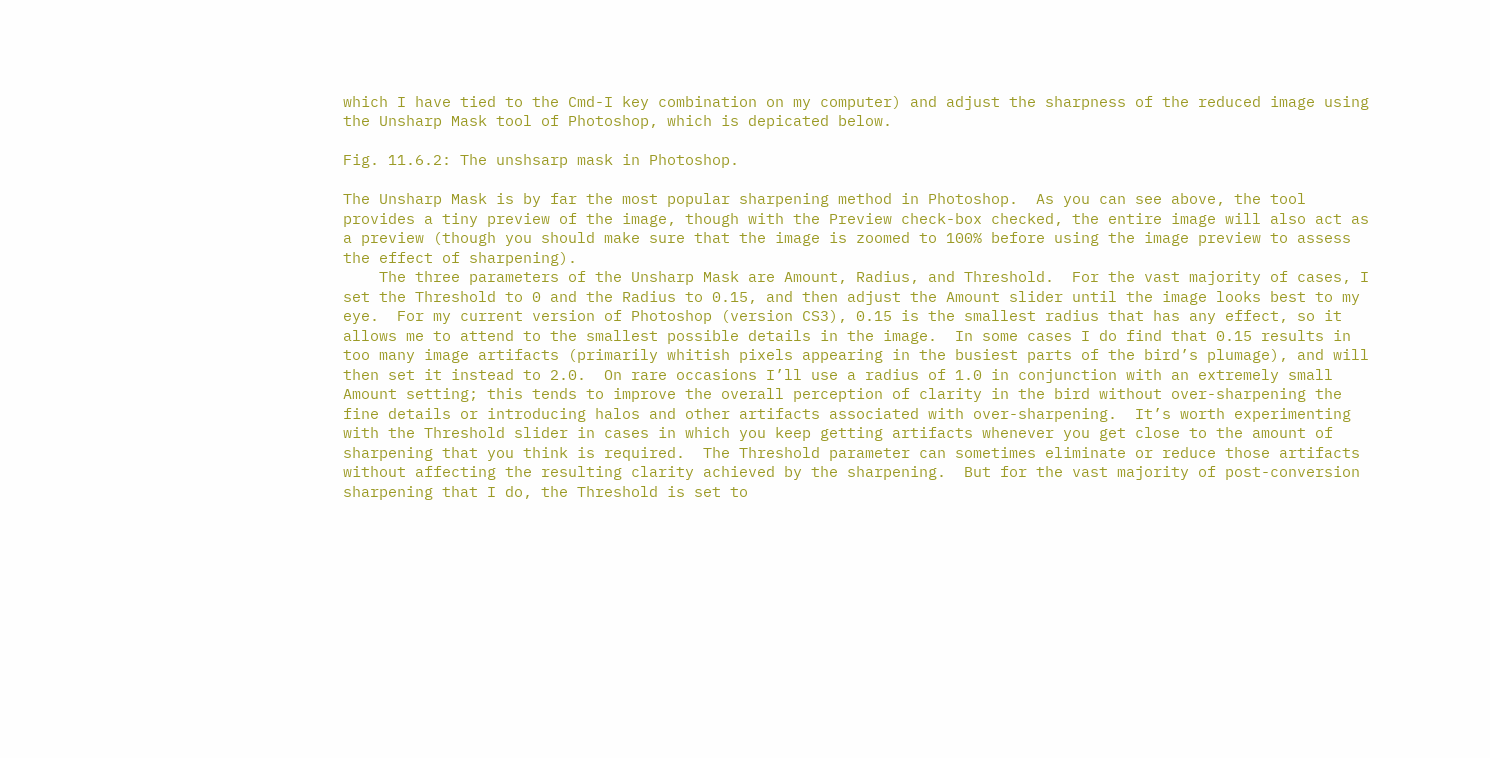which I have tied to the Cmd-I key combination on my computer) and adjust the sharpness of the reduced image using the Unsharp Mask tool of Photoshop, which is depicated below.

Fig. 11.6.2: The unshsarp mask in Photoshop.

The Unsharp Mask is by far the most popular sharpening method in Photoshop.  As you can see above, the tool provides a tiny preview of the image, though with the Preview check-box checked, the entire image will also act as a preview (though you should make sure that the image is zoomed to 100% before using the image preview to assess the effect of sharpening).
    The three parameters of the Unsharp Mask are Amount, Radius, and Threshold.  For the vast majority of cases, I set the Threshold to 0 and the Radius to 0.15, and then adjust the Amount slider until the image looks best to my eye.  For my current version of Photoshop (version CS3), 0.15 is the smallest radius that has any effect, so it allows me to attend to the smallest possible details in the image.  In some cases I do find that 0.15 results in too many image artifacts (primarily whitish pixels appearing in the busiest parts of the bird’s plumage), and will then set it instead to 2.0.  On rare occasions I’ll use a radius of 1.0 in conjunction with an extremely small Amount setting; this tends to improve the overall perception of clarity in the bird without over-sharpening the fine details or introducing halos and other artifacts associated with over-sharpening.  It’s worth experimenting with the Threshold slider in cases in which you keep getting artifacts whenever you get close to the amount of sharpening that you think is required.  The Threshold parameter can sometimes eliminate or reduce those artifacts without affecting the resulting clarity achieved by the sharpening.  But for the vast majority of post-conversion sharpening that I do, the Threshold is set to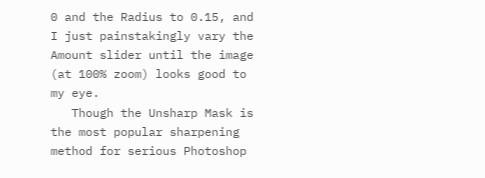0 and the Radius to 0.15, and I just painstakingly vary the Amount slider until the image (at 100% zoom) looks good to my eye.
   Though the Unsharp Mask is the most popular sharpening method for serious Photoshop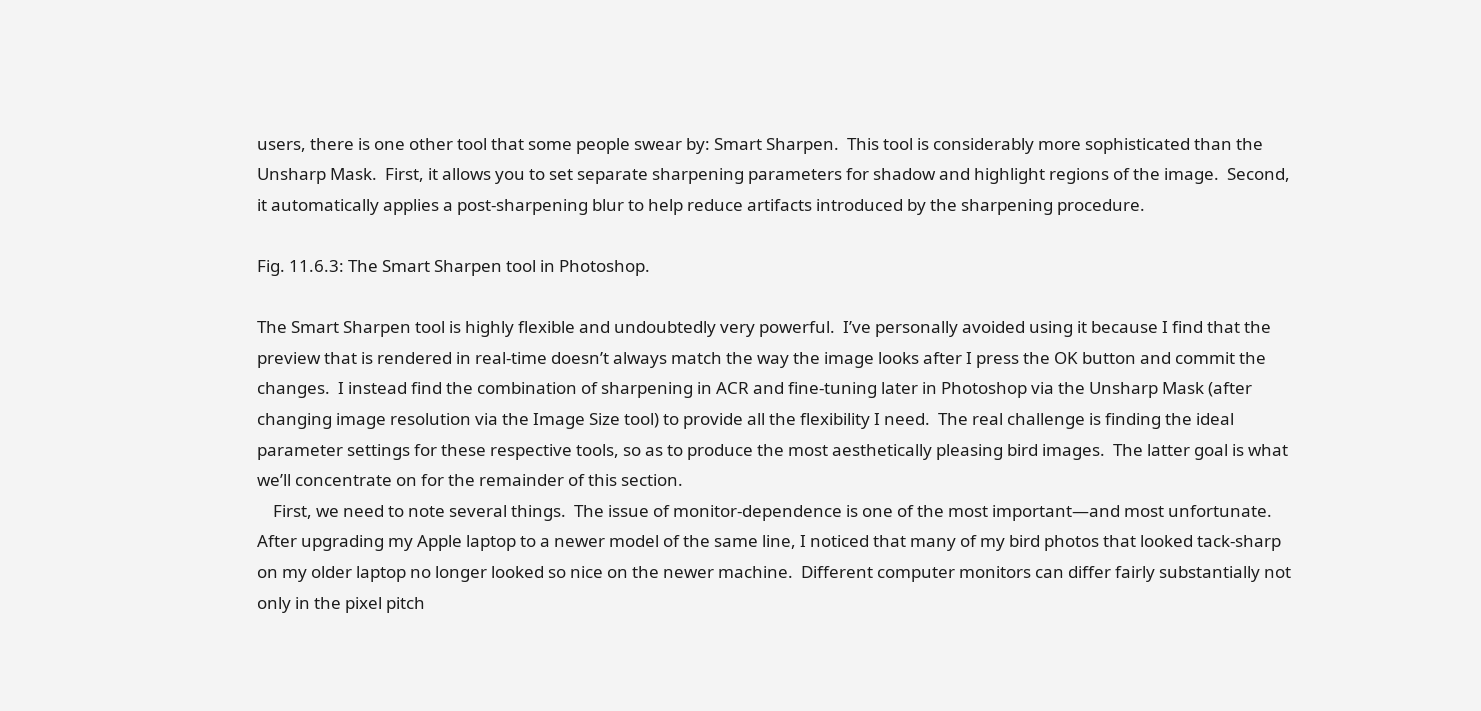users, there is one other tool that some people swear by: Smart Sharpen.  This tool is considerably more sophisticated than the Unsharp Mask.  First, it allows you to set separate sharpening parameters for shadow and highlight regions of the image.  Second, it automatically applies a post-sharpening blur to help reduce artifacts introduced by the sharpening procedure.

Fig. 11.6.3: The Smart Sharpen tool in Photoshop.

The Smart Sharpen tool is highly flexible and undoubtedly very powerful.  I’ve personally avoided using it because I find that the preview that is rendered in real-time doesn’t always match the way the image looks after I press the OK button and commit the changes.  I instead find the combination of sharpening in ACR and fine-tuning later in Photoshop via the Unsharp Mask (after changing image resolution via the Image Size tool) to provide all the flexibility I need.  The real challenge is finding the ideal parameter settings for these respective tools, so as to produce the most aesthetically pleasing bird images.  The latter goal is what we’ll concentrate on for the remainder of this section.
    First, we need to note several things.  The issue of monitor-dependence is one of the most important—and most unfortunate.  After upgrading my Apple laptop to a newer model of the same line, I noticed that many of my bird photos that looked tack-sharp on my older laptop no longer looked so nice on the newer machine.  Different computer monitors can differ fairly substantially not only in the pixel pitch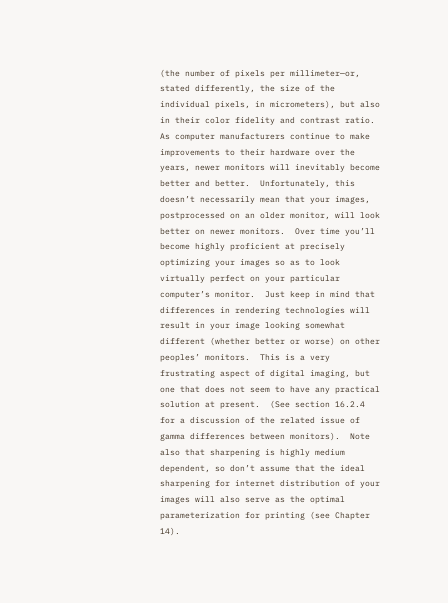(the number of pixels per millimeter—or, stated differently, the size of the individual pixels, in micrometers), but also in their color fidelity and contrast ratio.  As computer manufacturers continue to make improvements to their hardware over the years, newer monitors will inevitably become better and better.  Unfortunately, this doesn’t necessarily mean that your images, postprocessed on an older monitor, will look better on newer monitors.  Over time you’ll become highly proficient at precisely optimizing your images so as to look virtually perfect on your particular computer’s monitor.  Just keep in mind that differences in rendering technologies will result in your image looking somewhat different (whether better or worse) on other peoples’ monitors.  This is a very frustrating aspect of digital imaging, but one that does not seem to have any practical solution at present.  (See section 16.2.4 for a discussion of the related issue of gamma differences between monitors).  Note also that sharpening is highly medium dependent, so don’t assume that the ideal sharpening for internet distribution of your images will also serve as the optimal parameterization for printing (see Chapter 14).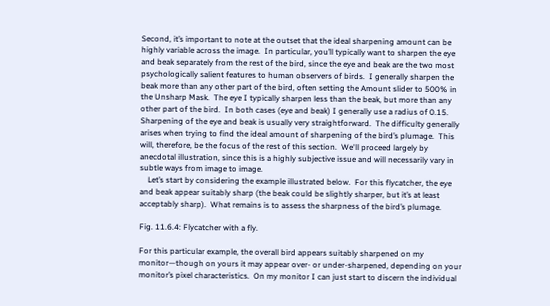Second, it’s important to note at the outset that the ideal sharpening amount can be highly variable across the image.  In particular, you’ll typically want to sharpen the eye and beak separately from the rest of the bird, since the eye and beak are the two most psychologically salient features to human observers of birds.  I generally sharpen the beak more than any other part of the bird, often setting the Amount slider to 500% in the Unsharp Mask.  The eye I typically sharpen less than the beak, but more than any other part of the bird.  In both cases (eye and beak) I generally use a radius of 0.15.  Sharpening of the eye and beak is usually very straightforward.  The difficulty generally arises when trying to find the ideal amount of sharpening of the bird’s plumage.  This will, therefore, be the focus of the rest of this section.  We'll proceed largely by anecdotal illustration, since this is a highly subjective issue and will necessarily vary in subtle ways from image to image.
    Let’s start by considering the example illustrated below.  For this flycatcher, the eye and beak appear suitably sharp (the beak could be slightly sharper, but it’s at least acceptably sharp).  What remains is to assess the sharpness of the bird’s plumage.

Fig. 11.6.4: Flycatcher with a fly.

For this particular example, the overall bird appears suitably sharpened on my monitor—though on yours it may appear over- or under-sharpened, depending on your monitor’s pixel characteristics.  On my monitor I can just start to discern the individual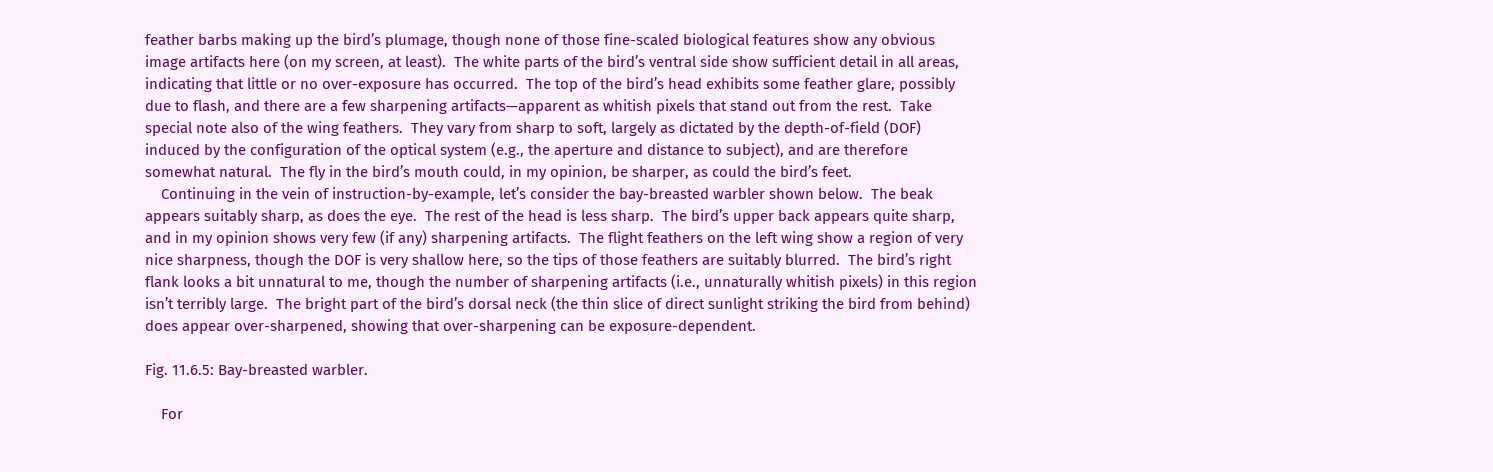feather barbs making up the bird’s plumage, though none of those fine-scaled biological features show any obvious image artifacts here (on my screen, at least).  The white parts of the bird’s ventral side show sufficient detail in all areas, indicating that little or no over-exposure has occurred.  The top of the bird’s head exhibits some feather glare, possibly due to flash, and there are a few sharpening artifacts—apparent as whitish pixels that stand out from the rest.  Take special note also of the wing feathers.  They vary from sharp to soft, largely as dictated by the depth-of-field (DOF) induced by the configuration of the optical system (e.g., the aperture and distance to subject), and are therefore somewhat natural.  The fly in the bird’s mouth could, in my opinion, be sharper, as could the bird’s feet.
    Continuing in the vein of instruction-by-example, let’s consider the bay-breasted warbler shown below.  The beak appears suitably sharp, as does the eye.  The rest of the head is less sharp.  The bird’s upper back appears quite sharp, and in my opinion shows very few (if any) sharpening artifacts.  The flight feathers on the left wing show a region of very nice sharpness, though the DOF is very shallow here, so the tips of those feathers are suitably blurred.  The bird’s right flank looks a bit unnatural to me, though the number of sharpening artifacts (i.e., unnaturally whitish pixels) in this region isn’t terribly large.  The bright part of the bird’s dorsal neck (the thin slice of direct sunlight striking the bird from behind) does appear over-sharpened, showing that over-sharpening can be exposure-dependent.

Fig. 11.6.5: Bay-breasted warbler.

    For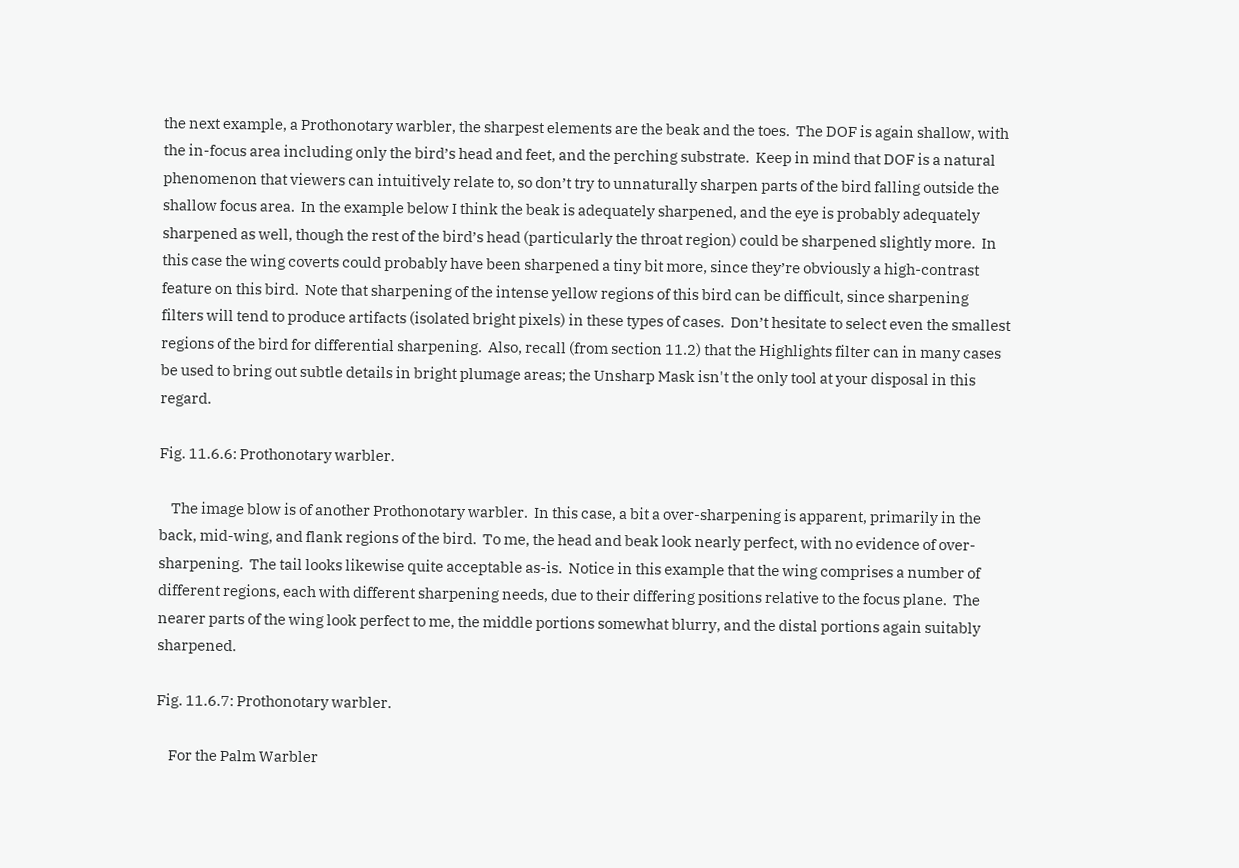the next example, a Prothonotary warbler, the sharpest elements are the beak and the toes.  The DOF is again shallow, with the in-focus area including only the bird’s head and feet, and the perching substrate.  Keep in mind that DOF is a natural phenomenon that viewers can intuitively relate to, so don’t try to unnaturally sharpen parts of the bird falling outside the shallow focus area.  In the example below I think the beak is adequately sharpened, and the eye is probably adequately sharpened as well, though the rest of the bird’s head (particularly the throat region) could be sharpened slightly more.  In this case the wing coverts could probably have been sharpened a tiny bit more, since they’re obviously a high-contrast feature on this bird.  Note that sharpening of the intense yellow regions of this bird can be difficult, since sharpening filters will tend to produce artifacts (isolated bright pixels) in these types of cases.  Don’t hesitate to select even the smallest regions of the bird for differential sharpening.  Also, recall (from section 11.2) that the Highlights filter can in many cases be used to bring out subtle details in bright plumage areas; the Unsharp Mask isn't the only tool at your disposal in this regard.

Fig. 11.6.6: Prothonotary warbler.

    The image blow is of another Prothonotary warbler.  In this case, a bit a over-sharpening is apparent, primarily in the back, mid-wing, and flank regions of the bird.  To me, the head and beak look nearly perfect, with no evidence of over-sharpening.  The tail looks likewise quite acceptable as-is.  Notice in this example that the wing comprises a number of different regions, each with different sharpening needs, due to their differing positions relative to the focus plane.  The nearer parts of the wing look perfect to me, the middle portions somewhat blurry, and the distal portions again suitably sharpened.

Fig. 11.6.7: Prothonotary warbler.

    For the Palm Warbler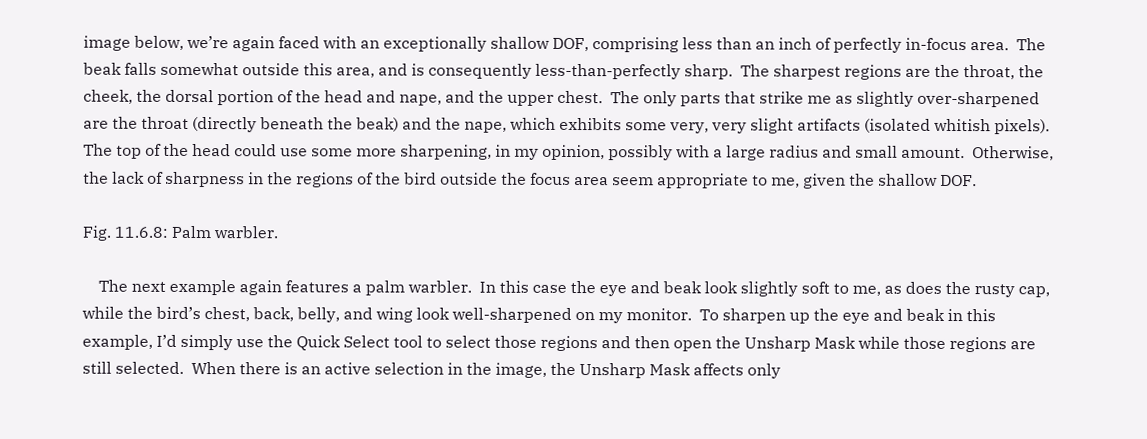image below, we’re again faced with an exceptionally shallow DOF, comprising less than an inch of perfectly in-focus area.  The beak falls somewhat outside this area, and is consequently less-than-perfectly sharp.  The sharpest regions are the throat, the cheek, the dorsal portion of the head and nape, and the upper chest.  The only parts that strike me as slightly over-sharpened are the throat (directly beneath the beak) and the nape, which exhibits some very, very slight artifacts (isolated whitish pixels).  The top of the head could use some more sharpening, in my opinion, possibly with a large radius and small amount.  Otherwise, the lack of sharpness in the regions of the bird outside the focus area seem appropriate to me, given the shallow DOF.

Fig. 11.6.8: Palm warbler.

    The next example again features a palm warbler.  In this case the eye and beak look slightly soft to me, as does the rusty cap, while the bird’s chest, back, belly, and wing look well-sharpened on my monitor.  To sharpen up the eye and beak in this example, I’d simply use the Quick Select tool to select those regions and then open the Unsharp Mask while those regions are still selected.  When there is an active selection in the image, the Unsharp Mask affects only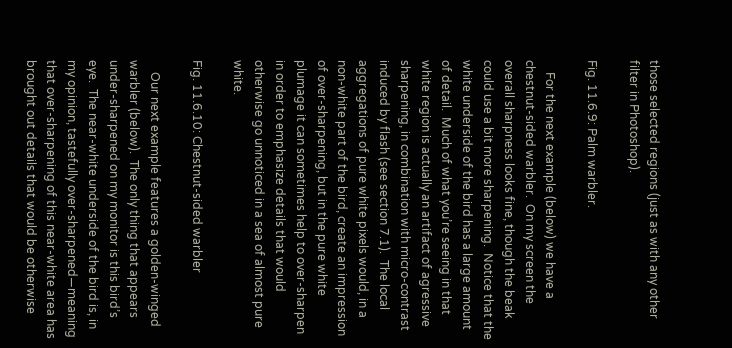those selected regions (just as with any other filter in Photoshop).

Fig. 11.6.9: Palm warbler.

    For the next example (below) we have a chestnut-sided warbler.  On my screen the overall sharpness looks fine, though the beak could use a bit more sharpening.  Notice that the white underside of the bird has a large amount of detail.  Much of what you’re seeing in that white region is actually an artifact of agressive sharpening, in combination with micro-contrast induced by flash (see section 7.1).  The local aggregations of pure white pixels would, in a non-white part of the bird, create an impression of over-sharpening, but in the pure white plumage it can sometimes help to over-sharpen in order to emphasize details that would otherwise go unnoticed in a sea of almost pure white.

Fig. 11.6.10: Chestnut-sided warbler

    Our next example features a golden-winged warbler (below).  The only thing that appears under-sharpened on my monitor is this bird’s eye.  The near-white underside of the bird is, in my opinion, tastefully over-sharpened—meaning that over-sharpening of this near-white area has brought out details that would be otherwise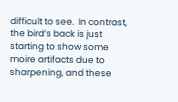difficult to see.  In contrast, the bird’s back is just starting to show some moire artifacts due to sharpening, and these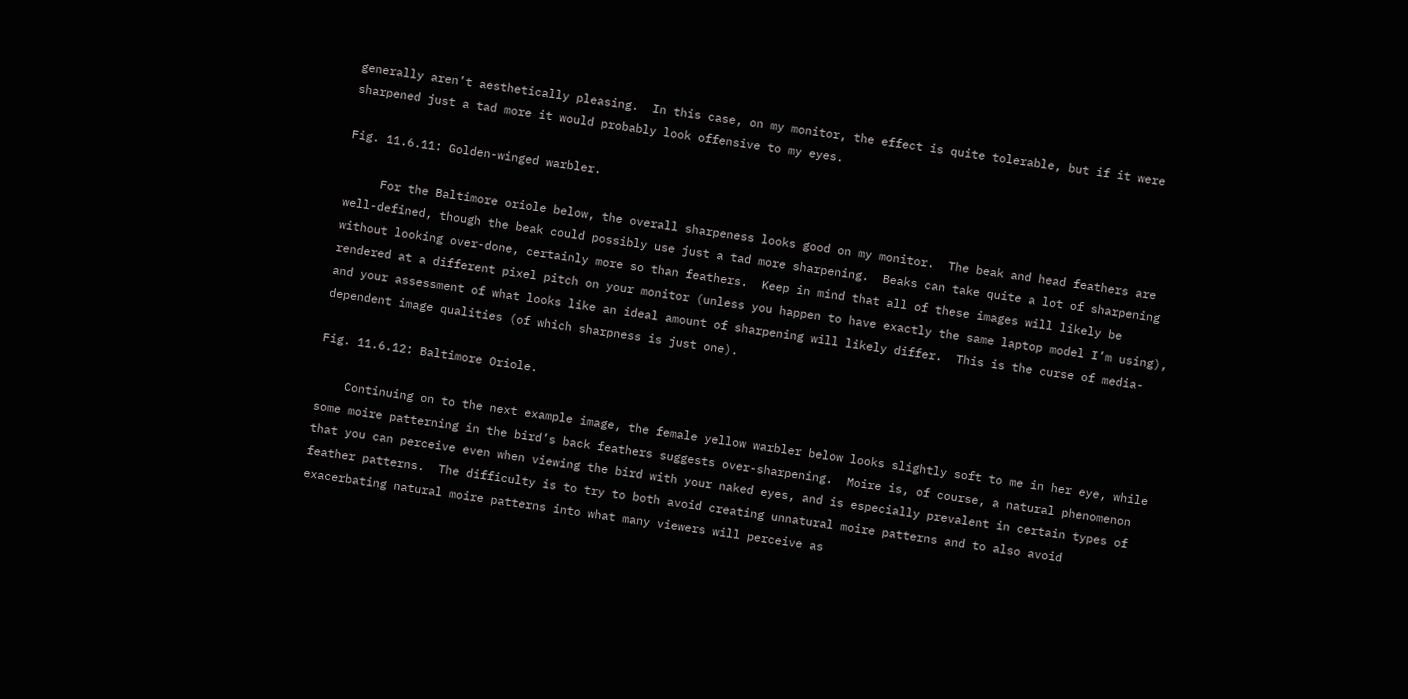generally aren’t aesthetically pleasing.  In this case, on my monitor, the effect is quite tolerable, but if it were sharpened just a tad more it would probably look offensive to my eyes.

Fig. 11.6.11: Golden-winged warbler.

     For the Baltimore oriole below, the overall sharpeness looks good on my monitor.  The beak and head feathers are well-defined, though the beak could possibly use just a tad more sharpening.  Beaks can take quite a lot of sharpening without looking over-done, certainly more so than feathers.  Keep in mind that all of these images will likely be rendered at a different pixel pitch on your monitor (unless you happen to have exactly the same laptop model I’m using), and your assessment of what looks like an ideal amount of sharpening will likely differ.  This is the curse of media-dependent image qualities (of which sharpness is just one).

Fig. 11.6.12: Baltimore Oriole.

    Continuing on to the next example image, the female yellow warbler below looks slightly soft to me in her eye, while some moire patterning in the bird’s back feathers suggests over-sharpening.  Moire is, of course, a natural phenomenon that you can perceive even when viewing the bird with your naked eyes, and is especially prevalent in certain types of feather patterns.  The difficulty is to try to both avoid creating unnatural moire patterns and to also avoid exacerbating natural moire patterns into what many viewers will perceive as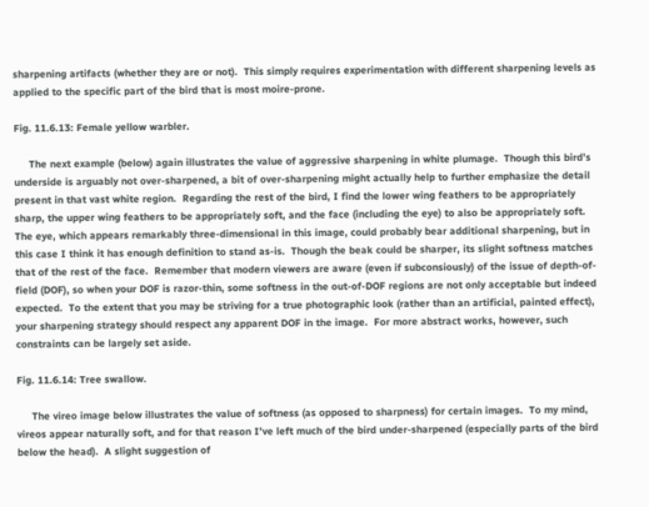sharpening artifacts (whether they are or not).  This simply requires experimentation with different sharpening levels as applied to the specific part of the bird that is most moire-prone.

Fig. 11.6.13: Female yellow warbler.

     The next example (below) again illustrates the value of aggressive sharpening in white plumage.  Though this bird’s underside is arguably not over-sharpened, a bit of over-sharpening might actually help to further emphasize the detail present in that vast white region.  Regarding the rest of the bird, I find the lower wing feathers to be appropriately sharp, the upper wing feathers to be appropriately soft, and the face (including the eye) to also be appropriately soft.  The eye, which appears remarkably three-dimensional in this image, could probably bear additional sharpening, but in this case I think it has enough definition to stand as-is.  Though the beak could be sharper, its slight softness matches that of the rest of the face.  Remember that modern viewers are aware (even if subconsiously) of the issue of depth-of-field (DOF), so when your DOF is razor-thin, some softness in the out-of-DOF regions are not only acceptable but indeed expected.  To the extent that you may be striving for a true photographic look (rather than an artificial, painted effect), your sharpening strategy should respect any apparent DOF in the image.  For more abstract works, however, such constraints can be largely set aside.

Fig. 11.6.14: Tree swallow.

     The vireo image below illustrates the value of softness (as opposed to sharpness) for certain images.  To my mind, vireos appear naturally soft, and for that reason I’ve left much of the bird under-sharpened (especially parts of the bird below the head).  A slight suggestion of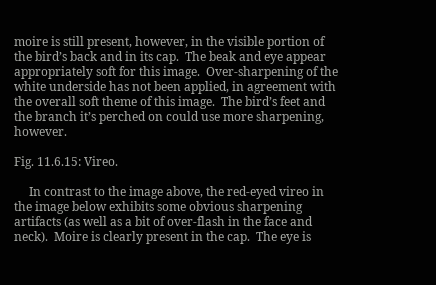moire is still present, however, in the visible portion of the bird’s back and in its cap.  The beak and eye appear appropriately soft for this image.  Over-sharpening of the white underside has not been applied, in agreement with the overall soft theme of this image.  The bird’s feet and the branch it’s perched on could use more sharpening, however.

Fig. 11.6.15: Vireo.

     In contrast to the image above, the red-eyed vireo in the image below exhibits some obvious sharpening artifacts (as well as a bit of over-flash in the face and neck).  Moire is clearly present in the cap.  The eye is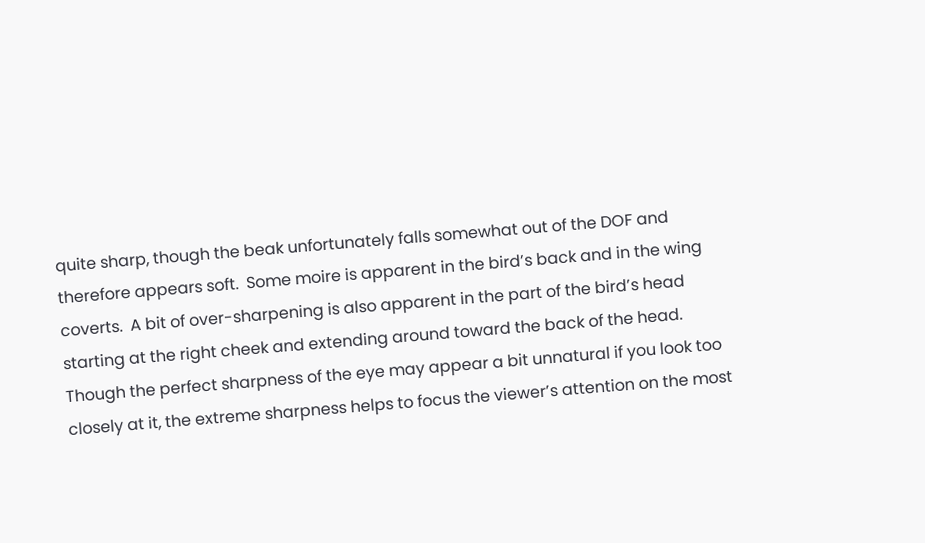quite sharp, though the beak unfortunately falls somewhat out of the DOF and therefore appears soft.  Some moire is apparent in the bird’s back and in the wing coverts.  A bit of over-sharpening is also apparent in the part of the bird’s head starting at the right cheek and extending around toward the back of the head.  Though the perfect sharpness of the eye may appear a bit unnatural if you look too closely at it, the extreme sharpness helps to focus the viewer’s attention on the most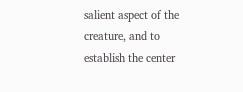salient aspect of the creature, and to establish the center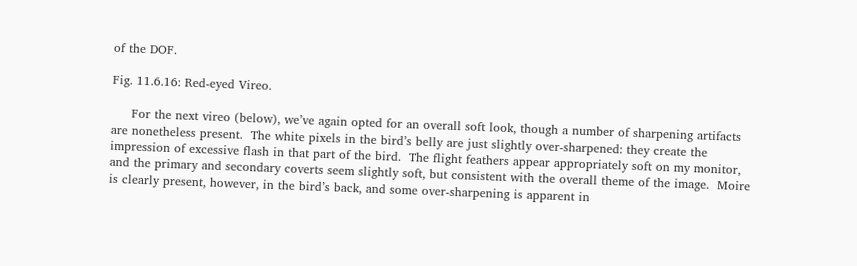of the DOF.

Fig. 11.6.16: Red-eyed Vireo.

     For the next vireo (below), we’ve again opted for an overall soft look, though a number of sharpening artifacts are nonetheless present.  The white pixels in the bird’s belly are just slightly over-sharpened: they create the impression of excessive flash in that part of the bird.  The flight feathers appear appropriately soft on my monitor, and the primary and secondary coverts seem slightly soft, but consistent with the overall theme of the image.  Moire is clearly present, however, in the bird’s back, and some over-sharpening is apparent in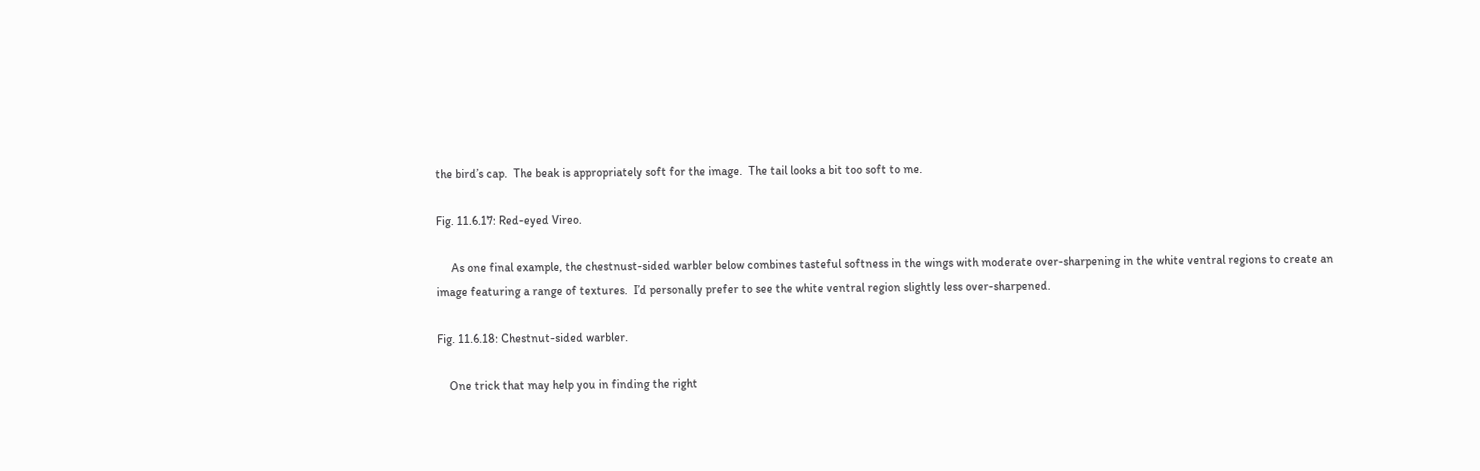the bird’s cap.  The beak is appropriately soft for the image.  The tail looks a bit too soft to me.

Fig. 11.6.17: Red-eyed Vireo.

     As one final example, the chestnust-sided warbler below combines tasteful softness in the wings with moderate over-sharpening in the white ventral regions to create an image featuring a range of textures.  I’d personally prefer to see the white ventral region slightly less over-sharpened.

Fig. 11.6.18: Chestnut-sided warbler.

    One trick that may help you in finding the right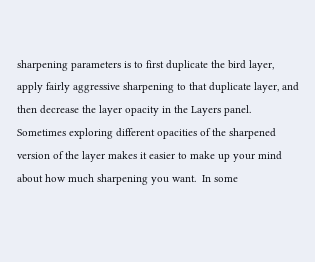sharpening parameters is to first duplicate the bird layer, apply fairly aggressive sharpening to that duplicate layer, and then decrease the layer opacity in the Layers panel.  Sometimes exploring different opacities of the sharpened version of the layer makes it easier to make up your mind about how much sharpening you want.  In some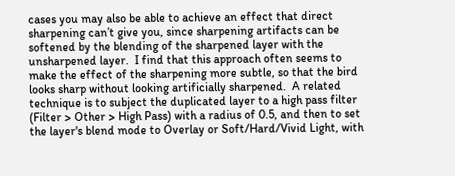cases you may also be able to achieve an effect that direct sharpening can’t give you, since sharpening artifacts can be softened by the blending of the sharpened layer with the unsharpened layer.  I find that this approach often seems to make the effect of the sharpening more subtle, so that the bird looks sharp without looking artificially sharpened.  A related technique is to subject the duplicated layer to a high pass filter (Filter > Other > High Pass) with a radius of 0.5, and then to set the layer's blend mode to Overlay or Soft/Hard/Vivid Light, with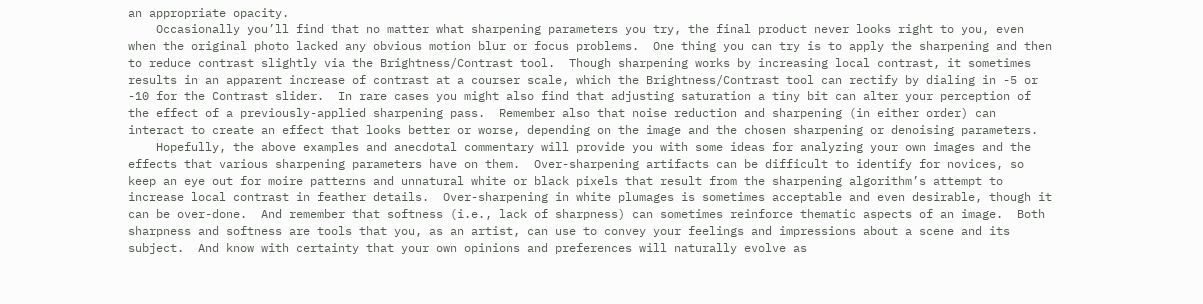an appropriate opacity.
    Occasionally you’ll find that no matter what sharpening parameters you try, the final product never looks right to you, even when the original photo lacked any obvious motion blur or focus problems.  One thing you can try is to apply the sharpening and then to reduce contrast slightly via the Brightness/Contrast tool.  Though sharpening works by increasing local contrast, it sometimes results in an apparent increase of contrast at a courser scale, which the Brightness/Contrast tool can rectify by dialing in -5 or -10 for the Contrast slider.  In rare cases you might also find that adjusting saturation a tiny bit can alter your perception of the effect of a previously-applied sharpening pass.  Remember also that noise reduction and sharpening (in either order) can interact to create an effect that looks better or worse, depending on the image and the chosen sharpening or denoising parameters.
    Hopefully, the above examples and anecdotal commentary will provide you with some ideas for analyzing your own images and the effects that various sharpening parameters have on them.  Over-sharpening artifacts can be difficult to identify for novices, so keep an eye out for moire patterns and unnatural white or black pixels that result from the sharpening algorithm’s attempt to increase local contrast in feather details.  Over-sharpening in white plumages is sometimes acceptable and even desirable, though it can be over-done.  And remember that softness (i.e., lack of sharpness) can sometimes reinforce thematic aspects of an image.  Both sharpness and softness are tools that you, as an artist, can use to convey your feelings and impressions about a scene and its subject.  And know with certainty that your own opinions and preferences will naturally evolve as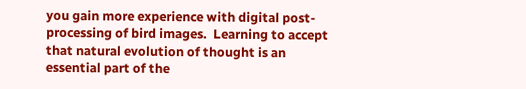you gain more experience with digital post-processing of bird images.  Learning to accept that natural evolution of thought is an essential part of the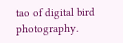tao of digital bird photography.